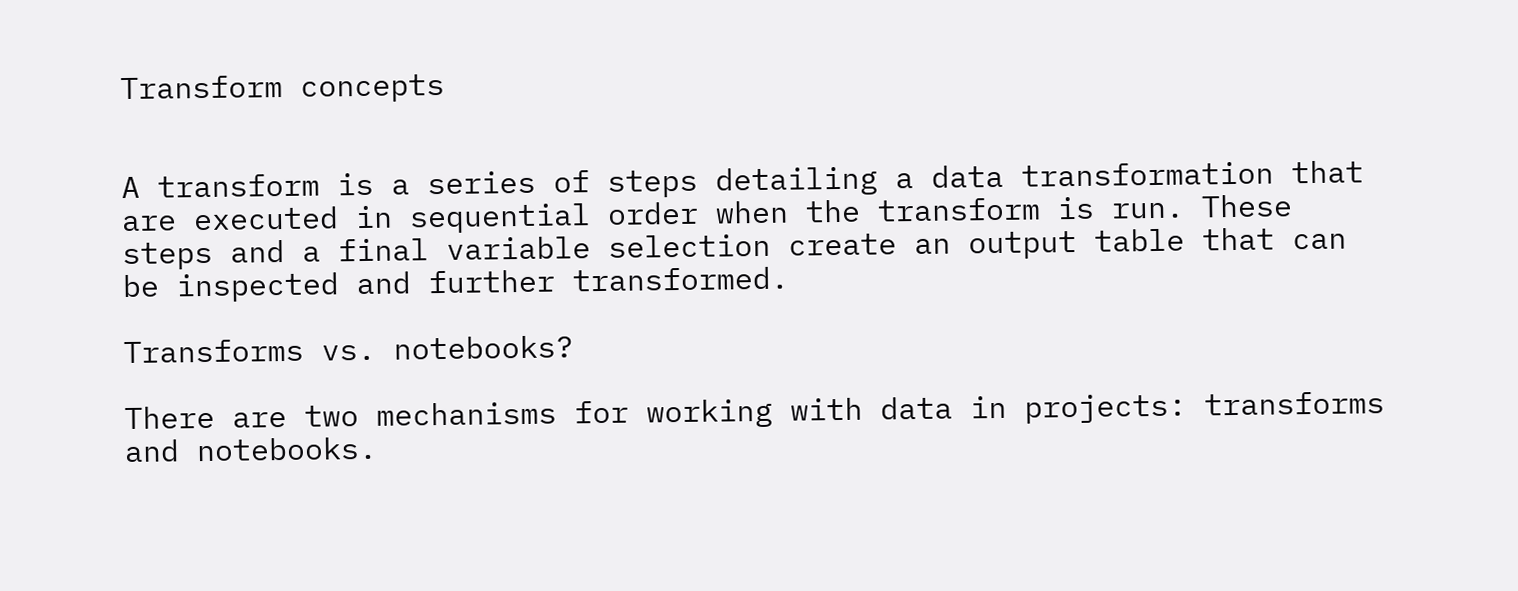Transform concepts


A transform is a series of steps detailing a data transformation that are executed in sequential order when the transform is run. These steps and a final variable selection create an output table that can be inspected and further transformed.

Transforms vs. notebooks?

There are two mechanisms for working with data in projects: transforms and notebooks.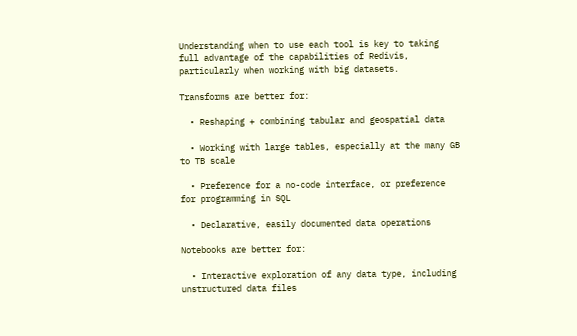Understanding when to use each tool is key to taking full advantage of the capabilities of Redivis, particularly when working with big datasets.

Transforms are better for:

  • Reshaping + combining tabular and geospatial data

  • Working with large tables, especially at the many GB to TB scale

  • Preference for a no-code interface, or preference for programming in SQL

  • Declarative, easily documented data operations

Notebooks are better for:

  • Interactive exploration of any data type, including unstructured data files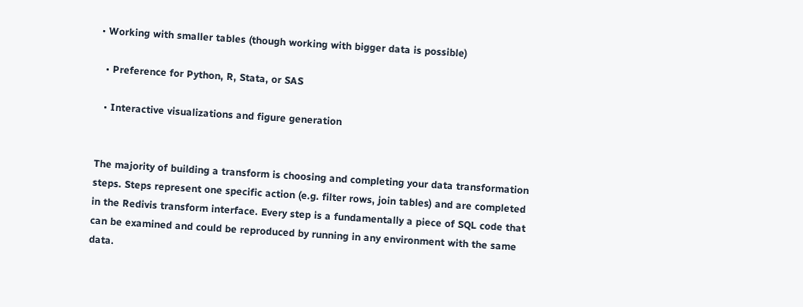• Working with smaller tables (though working with bigger data is possible)

  • Preference for Python, R, Stata, or SAS

  • Interactive visualizations and figure generation


The majority of building a transform is choosing and completing your data transformation steps. Steps represent one specific action (e.g. filter rows, join tables) and are completed in the Redivis transform interface. Every step is a fundamentally a piece of SQL code that can be examined and could be reproduced by running in any environment with the same data.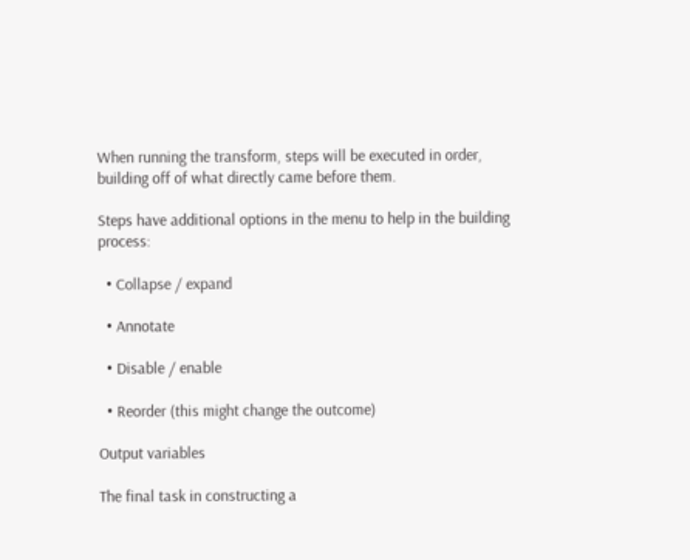When running the transform, steps will be executed in order, building off of what directly came before them.

Steps have additional options in the menu to help in the building process:

  • Collapse / expand

  • Annotate

  • Disable / enable

  • Reorder (this might change the outcome)

Output variables

The final task in constructing a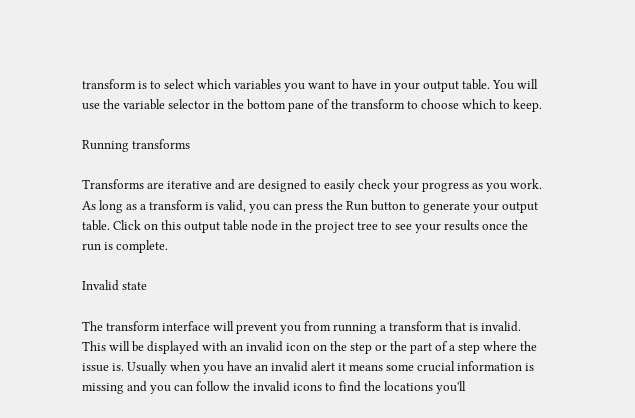transform is to select which variables you want to have in your output table. You will use the variable selector in the bottom pane of the transform to choose which to keep.

Running transforms

Transforms are iterative and are designed to easily check your progress as you work. As long as a transform is valid, you can press the Run button to generate your output table. Click on this output table node in the project tree to see your results once the run is complete.

Invalid state

The transform interface will prevent you from running a transform that is invalid. This will be displayed with an invalid icon on the step or the part of a step where the issue is. Usually when you have an invalid alert it means some crucial information is missing and you can follow the invalid icons to find the locations you'll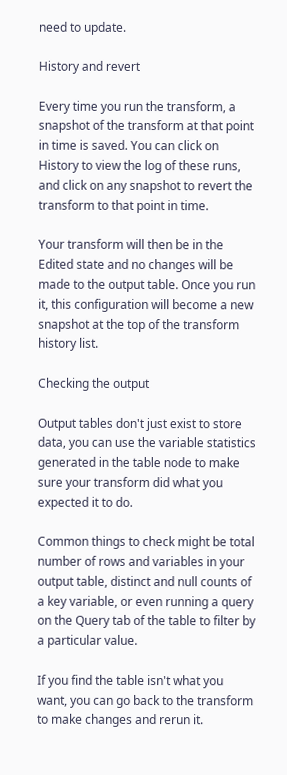need to update.

History and revert

Every time you run the transform, a snapshot of the transform at that point in time is saved. You can click on History to view the log of these runs, and click on any snapshot to revert the transform to that point in time.

Your transform will then be in the Edited state and no changes will be made to the output table. Once you run it, this configuration will become a new snapshot at the top of the transform history list.

Checking the output

Output tables don't just exist to store data, you can use the variable statistics generated in the table node to make sure your transform did what you expected it to do.

Common things to check might be total number of rows and variables in your output table, distinct and null counts of a key variable, or even running a query on the Query tab of the table to filter by a particular value.

If you find the table isn't what you want, you can go back to the transform to make changes and rerun it.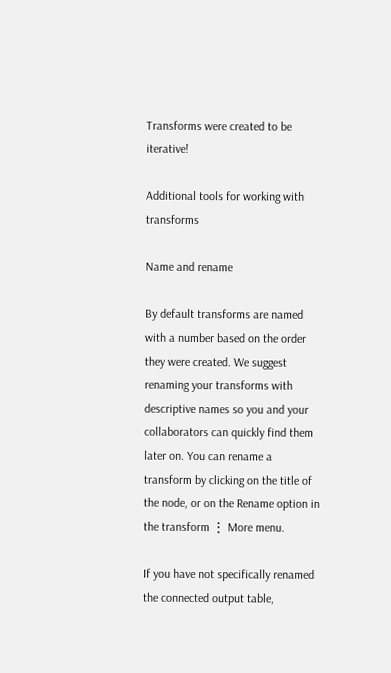Transforms were created to be iterative!

Additional tools for working with transforms

Name and rename

By default transforms are named with a number based on the order they were created. We suggest renaming your transforms with descriptive names so you and your collaborators can quickly find them later on. You can rename a transform by clicking on the title of the node, or on the Rename option in the transform ⋮ More menu.

If you have not specifically renamed the connected output table,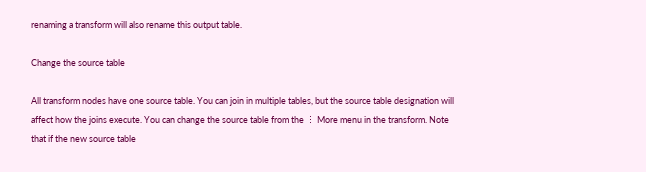renaming a transform will also rename this output table.

Change the source table

All transform nodes have one source table. You can join in multiple tables, but the source table designation will affect how the joins execute. You can change the source table from the ⋮ More menu in the transform. Note that if the new source table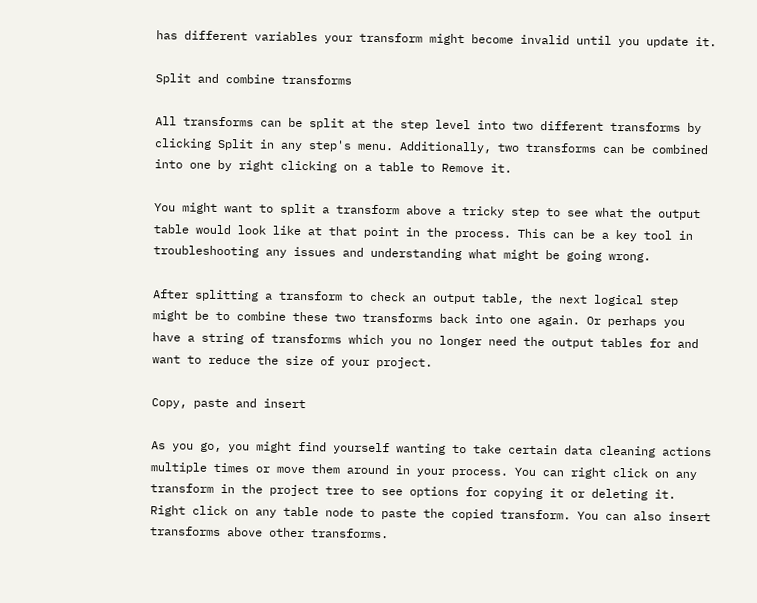has different variables your transform might become invalid until you update it.

Split and combine transforms

All transforms can be split at the step level into two different transforms by clicking Split in any step's menu. Additionally, two transforms can be combined into one by right clicking on a table to Remove it.

You might want to split a transform above a tricky step to see what the output table would look like at that point in the process. This can be a key tool in troubleshooting any issues and understanding what might be going wrong.

After splitting a transform to check an output table, the next logical step might be to combine these two transforms back into one again. Or perhaps you have a string of transforms which you no longer need the output tables for and want to reduce the size of your project.

Copy, paste and insert

As you go, you might find yourself wanting to take certain data cleaning actions multiple times or move them around in your process. You can right click on any transform in the project tree to see options for copying it or deleting it. Right click on any table node to paste the copied transform. You can also insert transforms above other transforms.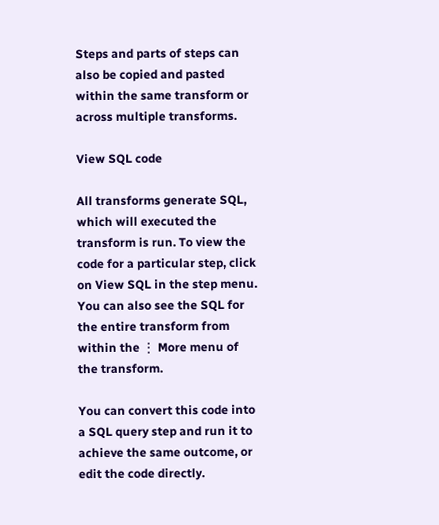Steps and parts of steps can also be copied and pasted within the same transform or across multiple transforms.

View SQL code

All transforms generate SQL, which will executed the transform is run. To view the code for a particular step, click on View SQL in the step menu. You can also see the SQL for the entire transform from within the ⋮ More menu of the transform.

You can convert this code into a SQL query step and run it to achieve the same outcome, or edit the code directly.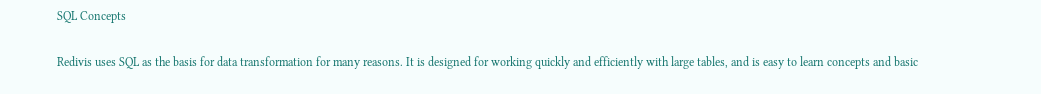SQL Concepts

Redivis uses SQL as the basis for data transformation for many reasons. It is designed for working quickly and efficiently with large tables, and is easy to learn concepts and basic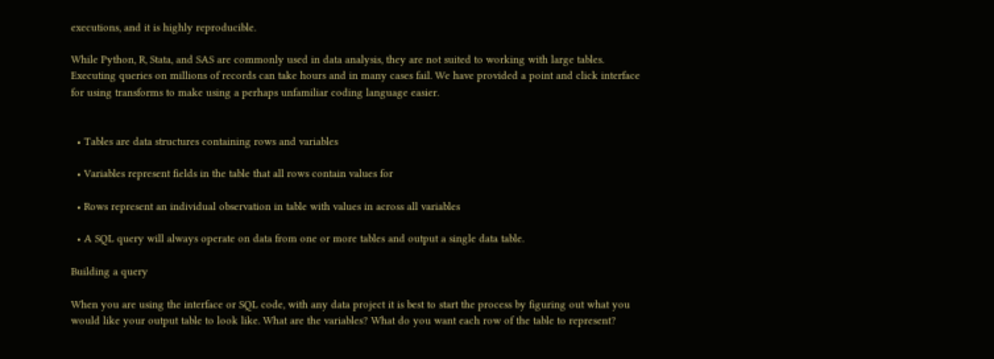executions, and it is highly reproducible.

While Python, R, Stata, and SAS are commonly used in data analysis, they are not suited to working with large tables. Executing queries on millions of records can take hours and in many cases fail. We have provided a point and click interface for using transforms to make using a perhaps unfamiliar coding language easier.


  • Tables are data structures containing rows and variables

  • Variables represent fields in the table that all rows contain values for

  • Rows represent an individual observation in table with values in across all variables

  • A SQL query will always operate on data from one or more tables and output a single data table.

Building a query

When you are using the interface or SQL code, with any data project it is best to start the process by figuring out what you would like your output table to look like. What are the variables? What do you want each row of the table to represent?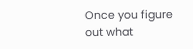Once you figure out what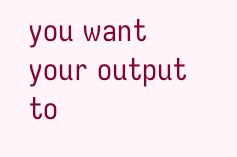you want your output to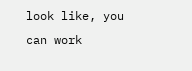look like, you can work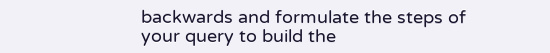backwards and formulate the steps of your query to build the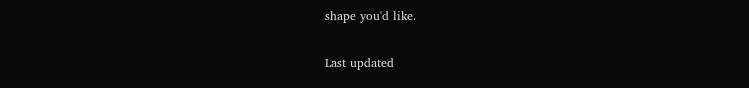shape you'd like.

Last updated